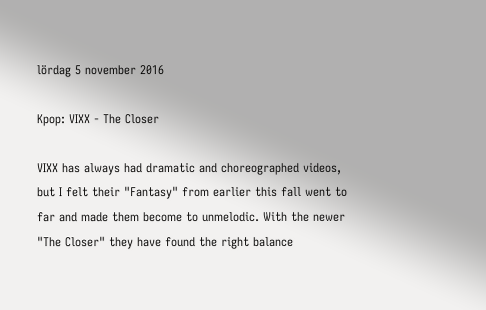lördag 5 november 2016

Kpop: VIXX - The Closer

VIXX has always had dramatic and choreographed videos, but I felt their "Fantasy" from earlier this fall went to far and made them become to unmelodic. With the newer "The Closer" they have found the right balance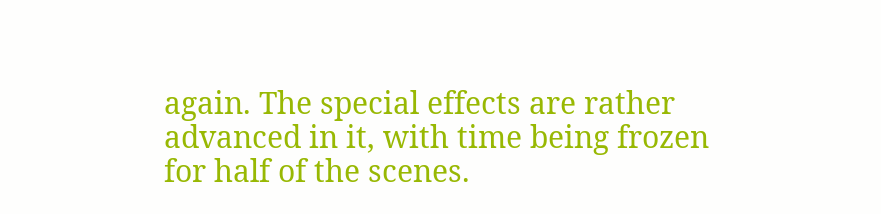again. The special effects are rather advanced in it, with time being frozen for half of the scenes.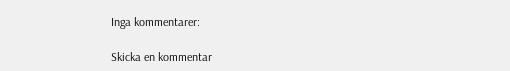Inga kommentarer:

Skicka en kommentar